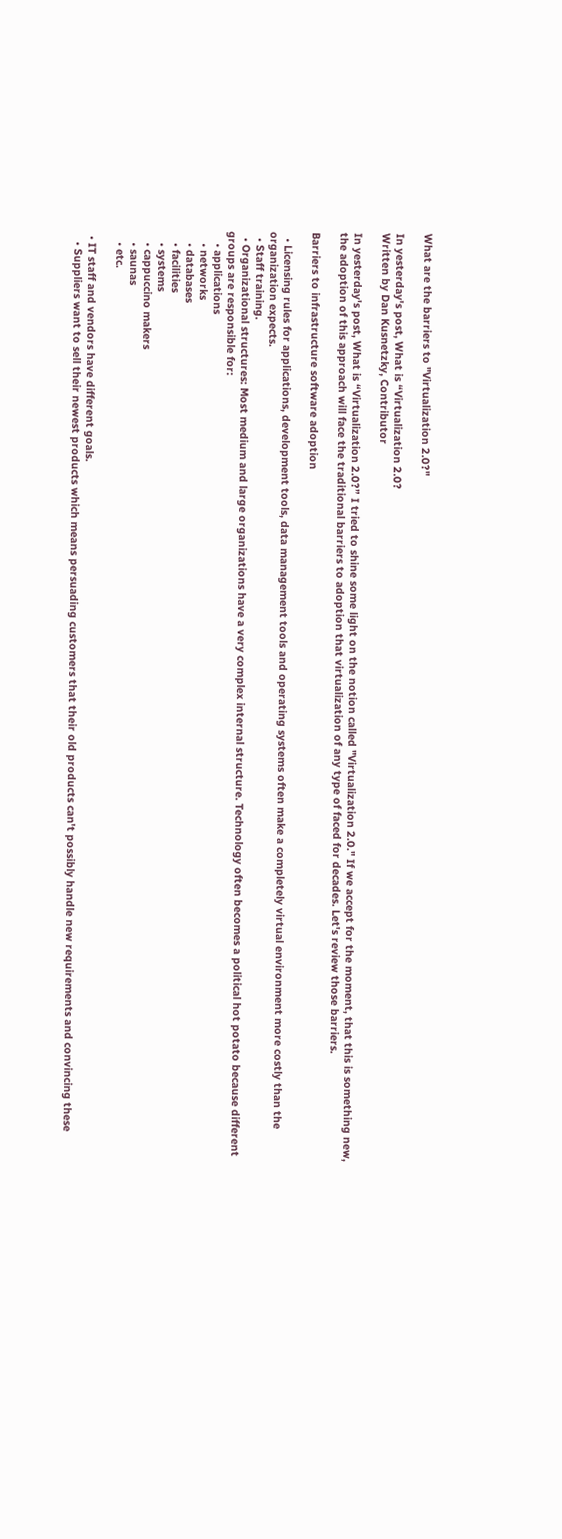What are the barriers to "Virtualization 2.0?"

In yesterday's post, What is “Virtualization 2.0?
Written by Dan Kusnetzky, Contributor

In yesterday's post, What is “Virtualization 2.0?” I tried to shine some light on the notion called "Virtualization 2.0." If we accept for the moment, that this is something new, the adoption of this approach will face the traditional barriers to adoption that virtualization of any type of faced for decades. Let's review those barriers.

Barriers to infrastructure software adoption

  • Licensing rules for applications, development tools, data management tools and operating systems often make a completely virtual environment more costly than the organization expects.
  • Staff training.
  • Organizational structures: Most medium and large organizations have a very complex internal structure. Technology often becomes a political hot potato because different groups are responsible for:
    • applications
    • networks
    • databases
    • facilities
    • systems
    • cappuccino makers
    • saunas
    • etc.

  • IT staff and vendors have different goals.
    • Suppliers want to sell their newest products which means persuading customers that their old products can't possibly handle new requirements and convincing these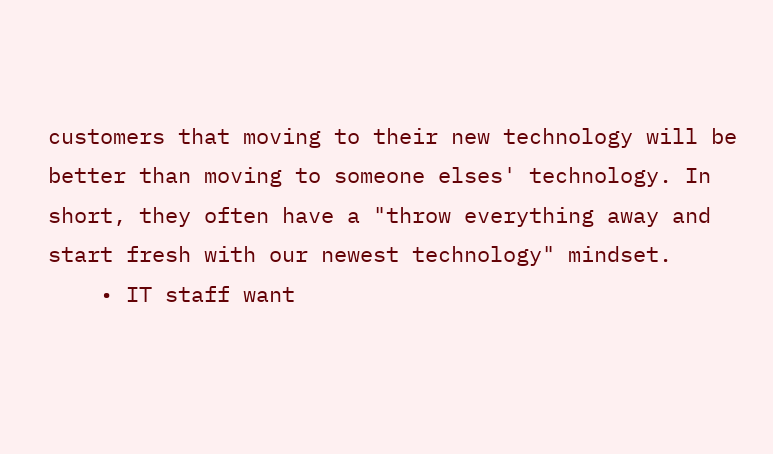customers that moving to their new technology will be better than moving to someone elses' technology. In short, they often have a "throw everything away and start fresh with our newest technology" mindset.
    • IT staff want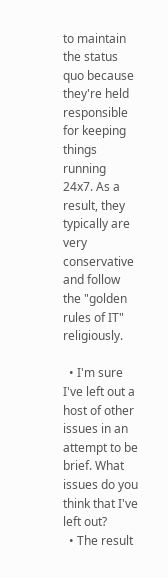to maintain the status quo because they're held responsible for keeping things running 24x7. As a result, they typically are very conservative and follow the "golden rules of IT" religiously.

  • I'm sure I've left out a host of other issues in an attempt to be brief. What issues do you think that I've left out?
  • The result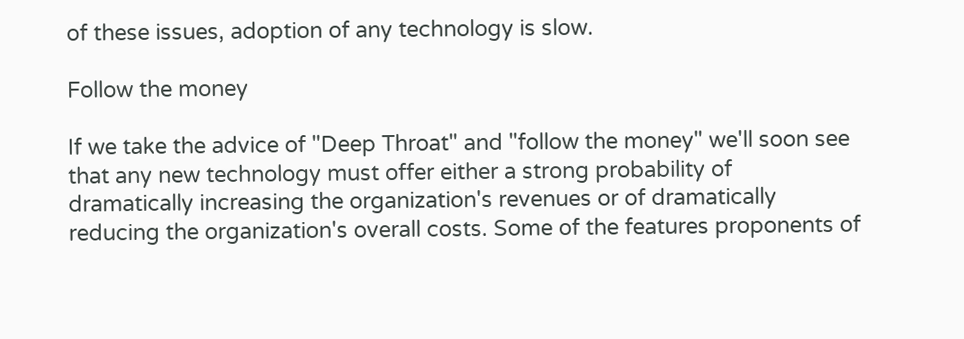of these issues, adoption of any technology is slow.

Follow the money

If we take the advice of "Deep Throat" and "follow the money" we'll soon see that any new technology must offer either a strong probability of dramatically increasing the organization's revenues or of dramatically reducing the organization's overall costs. Some of the features proponents of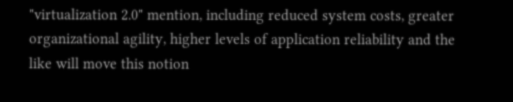"virtualization 2.0" mention, including reduced system costs, greater organizational agility, higher levels of application reliability and the like will move this notion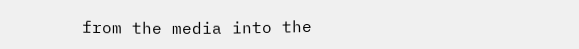from the media into the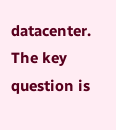datacenter. The key question is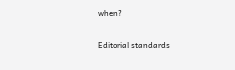when?

Editorial standards